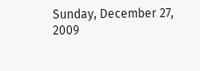Sunday, December 27, 2009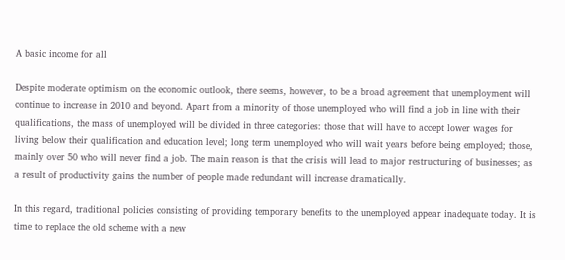A basic income for all

Despite moderate optimism on the economic outlook, there seems, however, to be a broad agreement that unemployment will continue to increase in 2010 and beyond. Apart from a minority of those unemployed who will find a job in line with their qualifications, the mass of unemployed will be divided in three categories: those that will have to accept lower wages for living below their qualification and education level; long term unemployed who will wait years before being employed; those, mainly over 50 who will never find a job. The main reason is that the crisis will lead to major restructuring of businesses; as a result of productivity gains the number of people made redundant will increase dramatically.

In this regard, traditional policies consisting of providing temporary benefits to the unemployed appear inadequate today. It is time to replace the old scheme with a new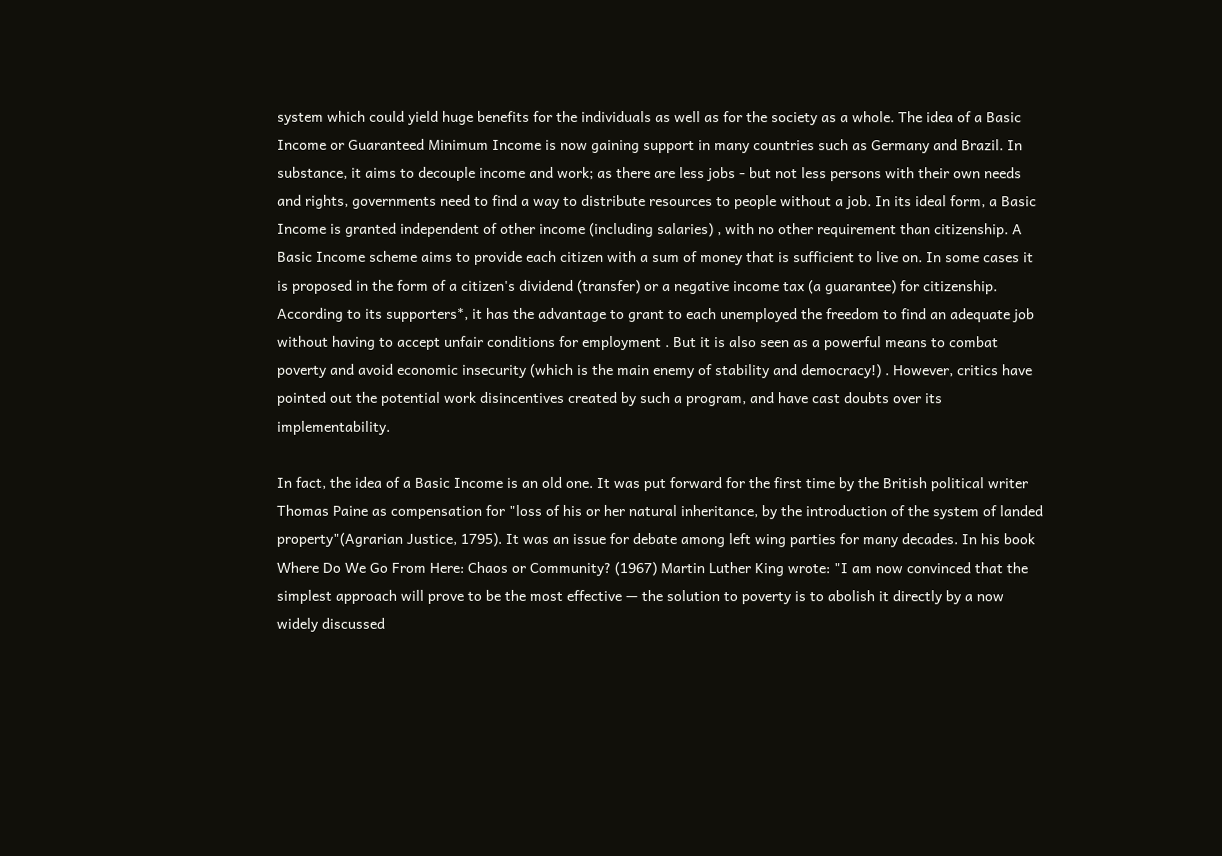system which could yield huge benefits for the individuals as well as for the society as a whole. The idea of a Basic Income or Guaranteed Minimum Income is now gaining support in many countries such as Germany and Brazil. In substance, it aims to decouple income and work; as there are less jobs - but not less persons with their own needs and rights, governments need to find a way to distribute resources to people without a job. In its ideal form, a Basic Income is granted independent of other income (including salaries) , with no other requirement than citizenship. A Basic Income scheme aims to provide each citizen with a sum of money that is sufficient to live on. In some cases it is proposed in the form of a citizen's dividend (transfer) or a negative income tax (a guarantee) for citizenship. According to its supporters*, it has the advantage to grant to each unemployed the freedom to find an adequate job without having to accept unfair conditions for employment . But it is also seen as a powerful means to combat poverty and avoid economic insecurity (which is the main enemy of stability and democracy!) . However, critics have pointed out the potential work disincentives created by such a program, and have cast doubts over its implementability.

In fact, the idea of a Basic Income is an old one. It was put forward for the first time by the British political writer Thomas Paine as compensation for "loss of his or her natural inheritance, by the introduction of the system of landed property"(Agrarian Justice, 1795). It was an issue for debate among left wing parties for many decades. In his book Where Do We Go From Here: Chaos or Community? (1967) Martin Luther King wrote: "I am now convinced that the simplest approach will prove to be the most effective — the solution to poverty is to abolish it directly by a now widely discussed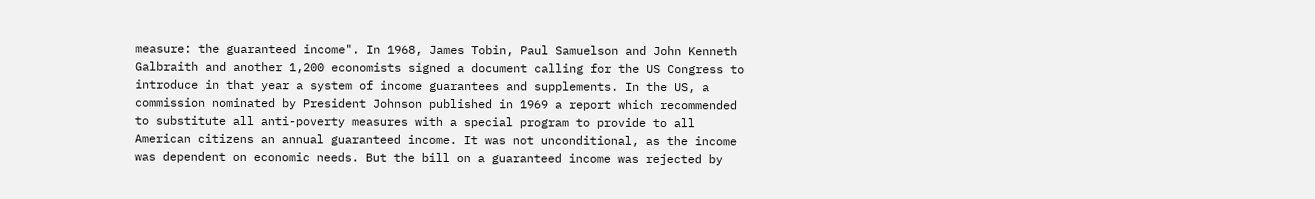measure: the guaranteed income". In 1968, James Tobin, Paul Samuelson and John Kenneth Galbraith and another 1,200 economists signed a document calling for the US Congress to introduce in that year a system of income guarantees and supplements. In the US, a commission nominated by President Johnson published in 1969 a report which recommended to substitute all anti-poverty measures with a special program to provide to all American citizens an annual guaranteed income. It was not unconditional, as the income was dependent on economic needs. But the bill on a guaranteed income was rejected by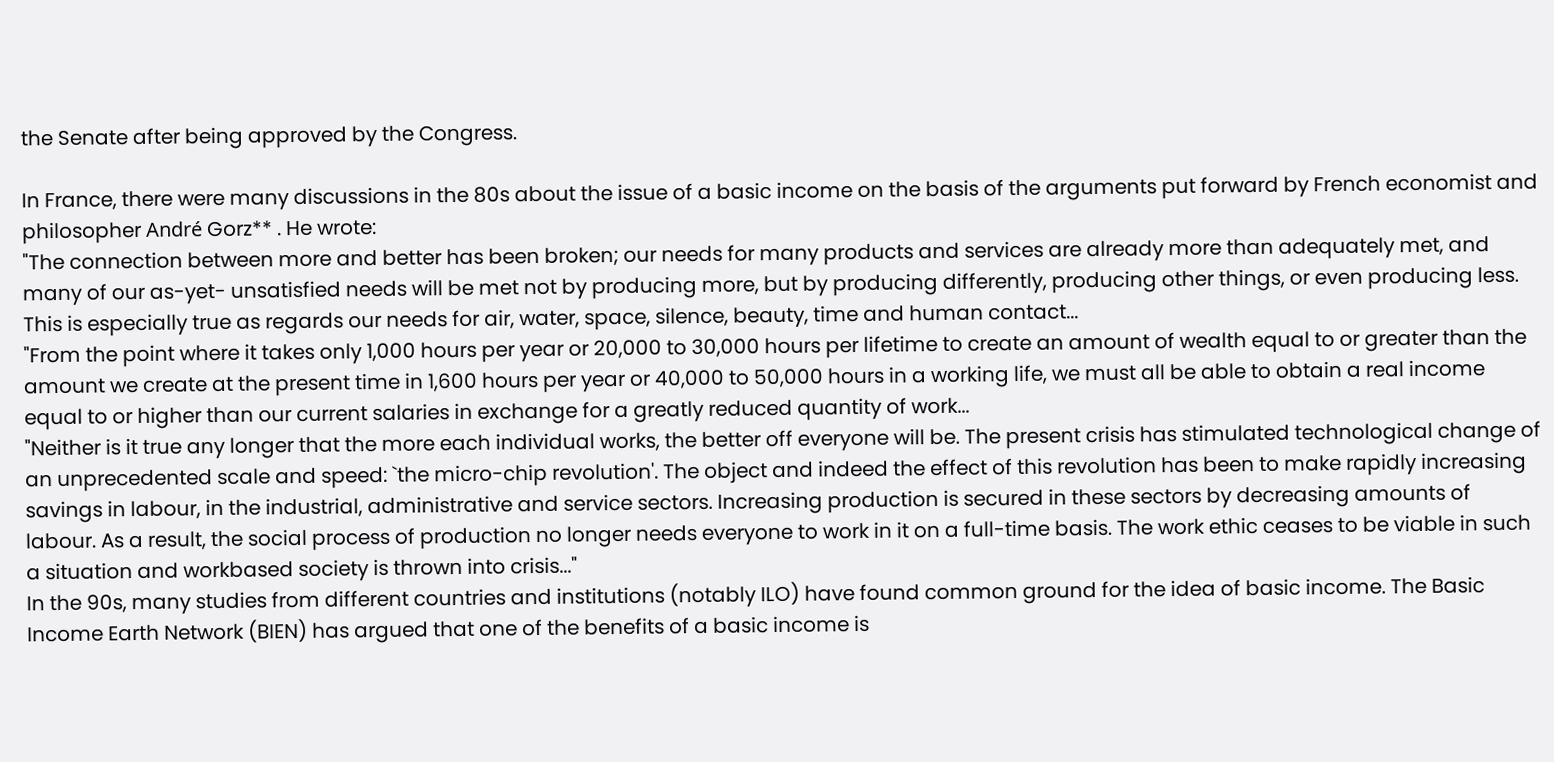the Senate after being approved by the Congress.

In France, there were many discussions in the 80s about the issue of a basic income on the basis of the arguments put forward by French economist and philosopher André Gorz** . He wrote:
"The connection between more and better has been broken; our needs for many products and services are already more than adequately met, and many of our as-yet- unsatisfied needs will be met not by producing more, but by producing differently, producing other things, or even producing less. This is especially true as regards our needs for air, water, space, silence, beauty, time and human contact...
"From the point where it takes only 1,000 hours per year or 20,000 to 30,000 hours per lifetime to create an amount of wealth equal to or greater than the amount we create at the present time in 1,600 hours per year or 40,000 to 50,000 hours in a working life, we must all be able to obtain a real income equal to or higher than our current salaries in exchange for a greatly reduced quantity of work...
"Neither is it true any longer that the more each individual works, the better off everyone will be. The present crisis has stimulated technological change of an unprecedented scale and speed: `the micro-chip revolution'. The object and indeed the effect of this revolution has been to make rapidly increasing savings in labour, in the industrial, administrative and service sectors. Increasing production is secured in these sectors by decreasing amounts of labour. As a result, the social process of production no longer needs everyone to work in it on a full-time basis. The work ethic ceases to be viable in such a situation and workbased society is thrown into crisis..."
In the 90s, many studies from different countries and institutions (notably ILO) have found common ground for the idea of basic income. The Basic Income Earth Network (BIEN) has argued that one of the benefits of a basic income is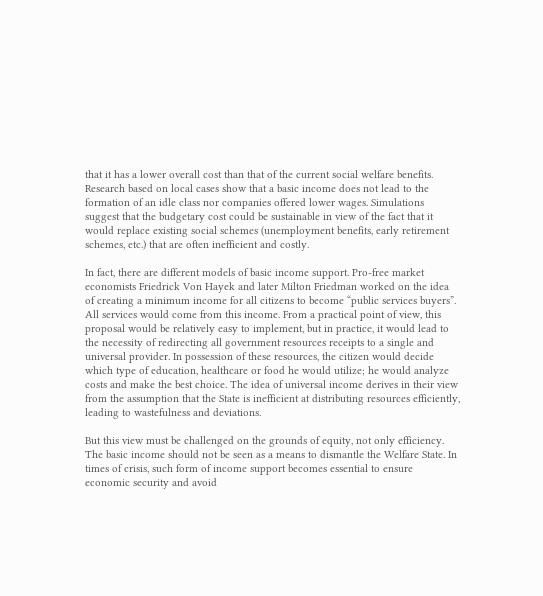that it has a lower overall cost than that of the current social welfare benefits. Research based on local cases show that a basic income does not lead to the formation of an idle class nor companies offered lower wages. Simulations suggest that the budgetary cost could be sustainable in view of the fact that it would replace existing social schemes (unemployment benefits, early retirement schemes, etc.) that are often inefficient and costly.

In fact, there are different models of basic income support. Pro-free market economists Friedrick Von Hayek and later Milton Friedman worked on the idea of creating a minimum income for all citizens to become “public services buyers”. All services would come from this income. From a practical point of view, this proposal would be relatively easy to implement, but in practice, it would lead to the necessity of redirecting all government resources receipts to a single and universal provider. In possession of these resources, the citizen would decide which type of education, healthcare or food he would utilize; he would analyze costs and make the best choice. The idea of universal income derives in their view from the assumption that the State is inefficient at distributing resources efficiently, leading to wastefulness and deviations.

But this view must be challenged on the grounds of equity, not only efficiency. The basic income should not be seen as a means to dismantle the Welfare State. In times of crisis, such form of income support becomes essential to ensure economic security and avoid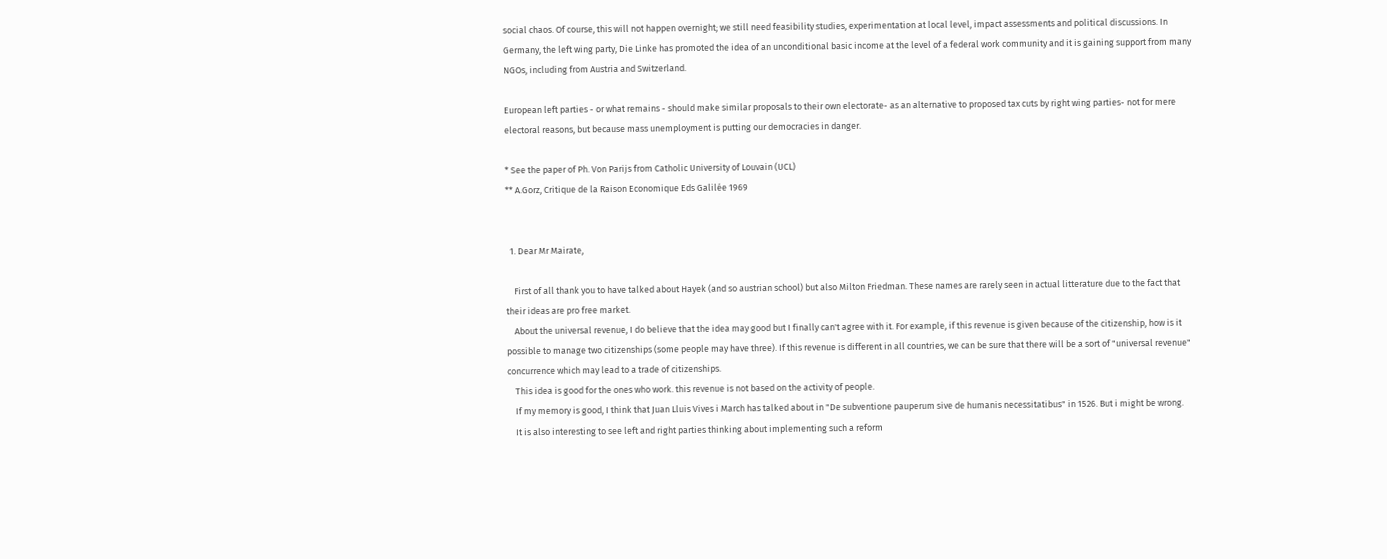social chaos. Of course, this will not happen overnight; we still need feasibility studies, experimentation at local level, impact assessments and political discussions. In Germany, the left wing party, Die Linke has promoted the idea of an unconditional basic income at the level of a federal work community and it is gaining support from many NGOs, including from Austria and Switzerland.

European left parties - or what remains - should make similar proposals to their own electorate- as an alternative to proposed tax cuts by right wing parties- not for mere electoral reasons, but because mass unemployment is putting our democracies in danger.

* See the paper of Ph. Von Parijs from Catholic University of Louvain (UCL)
** A.Gorz, Critique de la Raison Economique Eds Galilée 1969


  1. Dear Mr Mairate,

    First of all thank you to have talked about Hayek (and so austrian school) but also Milton Friedman. These names are rarely seen in actual litterature due to the fact that their ideas are pro free market.
    About the universal revenue, I do believe that the idea may good but I finally can't agree with it. For example, if this revenue is given because of the citizenship, how is it possible to manage two citizenships (some people may have three). If this revenue is different in all countries, we can be sure that there will be a sort of "universal revenue" concurrence which may lead to a trade of citizenships.
    This idea is good for the ones who work. this revenue is not based on the activity of people.
    If my memory is good, I think that Juan Lluis Vives i March has talked about in "De subventione pauperum sive de humanis necessitatibus" in 1526. But i might be wrong.
    It is also interesting to see left and right parties thinking about implementing such a reform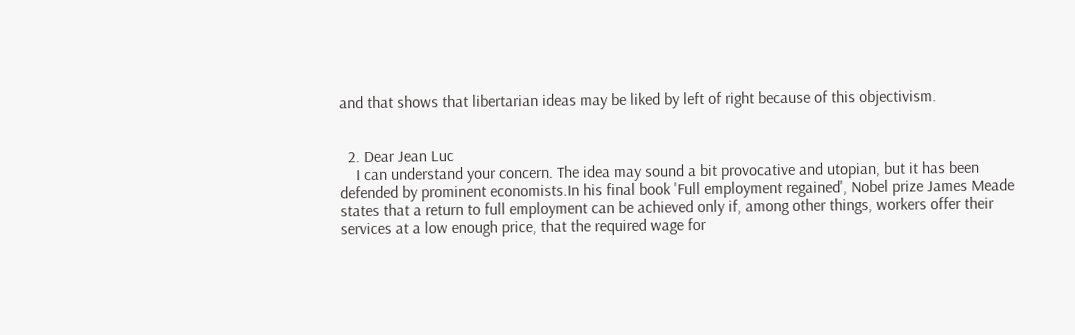and that shows that libertarian ideas may be liked by left of right because of this objectivism.


  2. Dear Jean Luc
    I can understand your concern. The idea may sound a bit provocative and utopian, but it has been defended by prominent economists.In his final book 'Full employment regained', Nobel prize James Meade states that a return to full employment can be achieved only if, among other things, workers offer their services at a low enough price, that the required wage for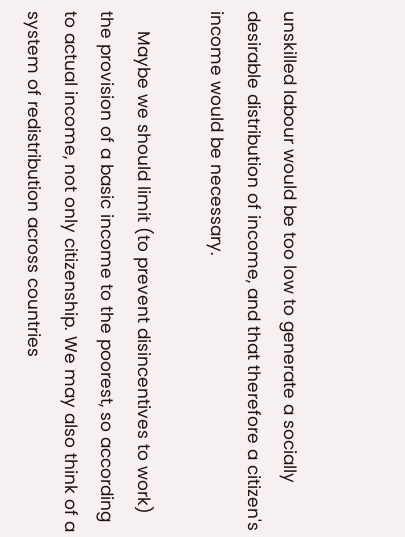unskilled labour would be too low to generate a socially desirable distribution of income, and that therefore a citizen's income would be necessary.

    Maybe we should limit (to prevent disincentives to work) the provision of a basic income to the poorest, so according to actual income, not only citizenship. We may also think of a system of redistribution across countries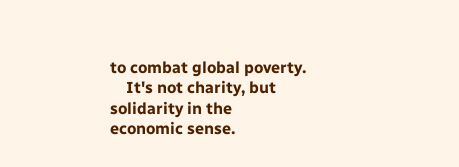to combat global poverty.
    It's not charity, but solidarity in the economic sense.